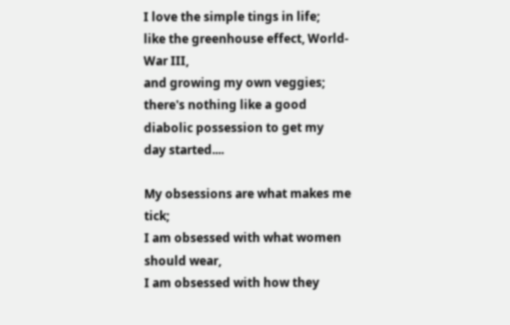I love the simple tings in life;
like the greenhouse effect, World-War III,
and growing my own veggies;
there's nothing like a good
diabolic possession to get my
day started....

My obsessions are what makes me tick;
I am obsessed with what women should wear,
I am obsessed with how they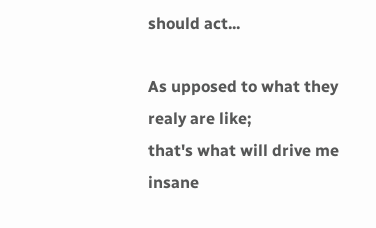should act...

As upposed to what they realy are like;
that's what will drive me insane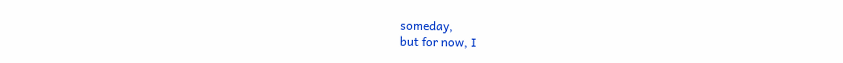someday,
but for now, I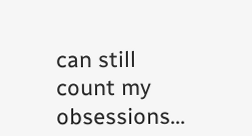can still count my obsessions...